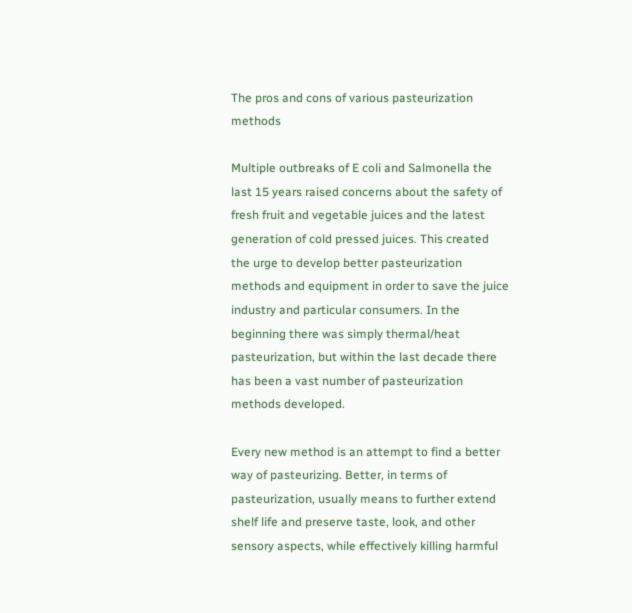The pros and cons of various pasteurization methods

Multiple outbreaks of E coli and Salmonella the last 15 years raised concerns about the safety of fresh fruit and vegetable juices and the latest generation of cold pressed juices. This created the urge to develop better pasteurization methods and equipment in order to save the juice industry and particular consumers. In the beginning there was simply thermal/heat pasteurization, but within the last decade there has been a vast number of pasteurization methods developed.

Every new method is an attempt to find a better way of pasteurizing. Better, in terms of pasteurization, usually means to further extend shelf life and preserve taste, look, and other sensory aspects, while effectively killing harmful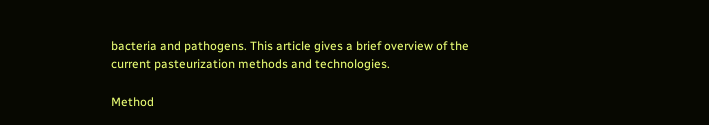bacteria and pathogens. This article gives a brief overview of the current pasteurization methods and technologies.

Method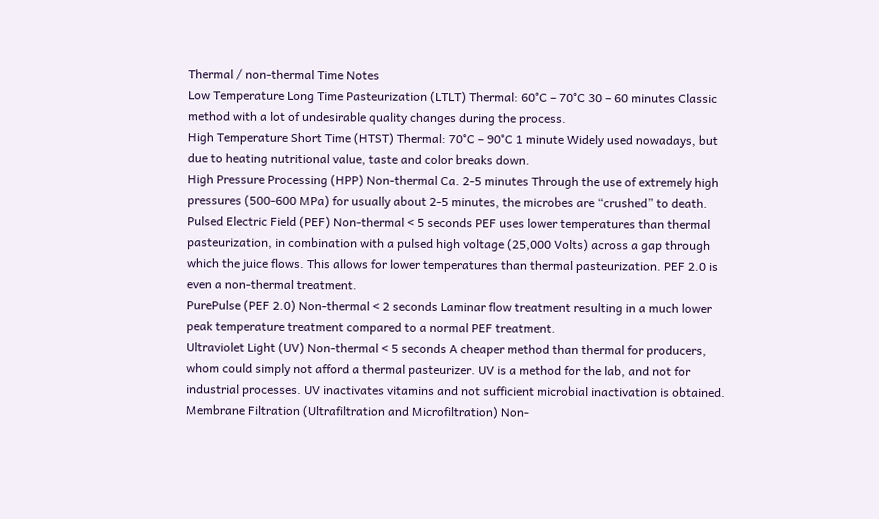Thermal / non-thermal Time Notes
Low Temperature Long Time Pasteurization (LTLT) Thermal: 60°C – 70°C 30 – 60 minutes Classic method with a lot of undesirable quality changes during the process.
High Temperature Short Time (HTST) Thermal: 70°C – 90°C 1 minute Widely used nowadays, but due to heating nutritional value, taste and color breaks down.
High Pressure Processing (HPP) Non-thermal Ca. 2-5 minutes Through the use of extremely high pressures (500-600 MPa) for usually about 2-5 minutes, the microbes are “crushed” to death.
Pulsed Electric Field (PEF) Non-thermal < 5 seconds PEF uses lower temperatures than thermal pasteurization, in combination with a pulsed high voltage (25,000 Volts) across a gap through which the juice flows. This allows for lower temperatures than thermal pasteurization. PEF 2.0 is even a non-thermal treatment.
PurePulse (PEF 2.0) Non-thermal < 2 seconds Laminar flow treatment resulting in a much lower peak temperature treatment compared to a normal PEF treatment.
Ultraviolet Light (UV) Non-thermal < 5 seconds A cheaper method than thermal for producers, whom could simply not afford a thermal pasteurizer. UV is a method for the lab, and not for industrial processes. UV inactivates vitamins and not sufficient microbial inactivation is obtained.
Membrane Filtration (Ultrafiltration and Microfiltration) Non-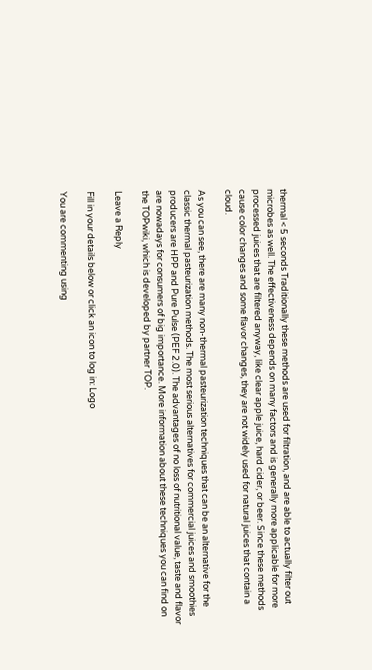thermal < 5 seconds Traditionally these methods are used for filtration, and are able to actually filter out microbes as well. The effectiveness depends on many factors and is generally more applicable for more processed juices that are filtered anyway, like clear apple juice, hard cider, or beer. Since these methods cause color changes and some flavor changes, they are not widely used for natural juices that contain a cloud.

As you can see, there are many non-thermal pasteurization techniques that can be an alternative for the classic thermal pasteurization methods. The most serious alternatives for commercial juices and smoothies producers are HPP and Pure Pulse (PEF 2.0). The advantages of no loss of nutritional value, taste and flavor are nowadays for consumers of big importance. More information about these techniques you can find on the TOPwiki, which is developed by partner TOP.

Leave a Reply

Fill in your details below or click an icon to log in: Logo

You are commenting using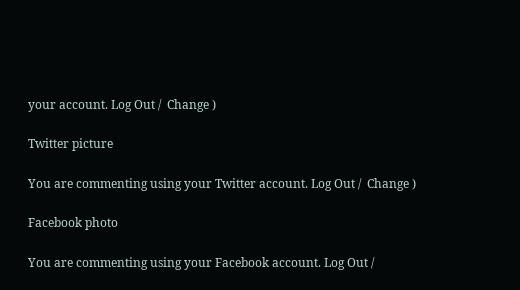your account. Log Out /  Change )

Twitter picture

You are commenting using your Twitter account. Log Out /  Change )

Facebook photo

You are commenting using your Facebook account. Log Out /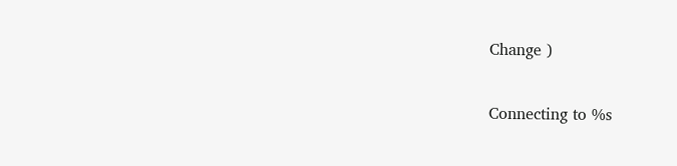Change )

Connecting to %s